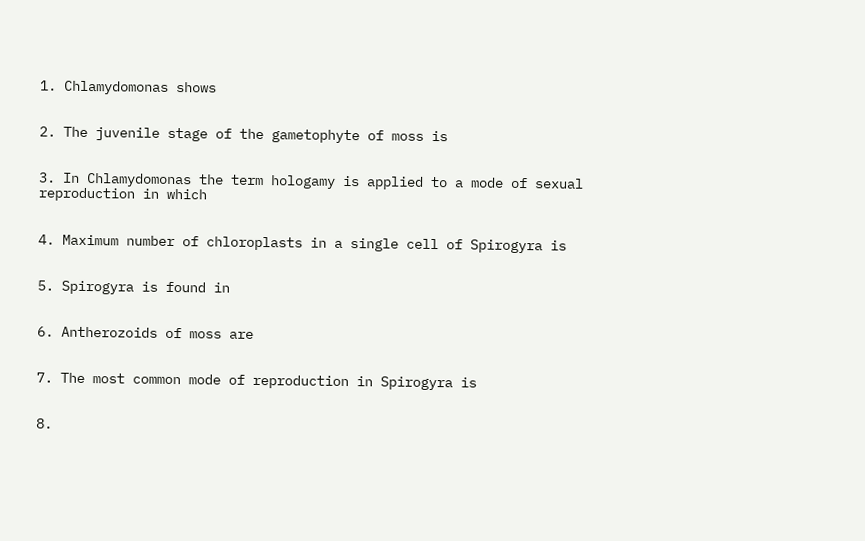1. Chlamydomonas shows


2. The juvenile stage of the gametophyte of moss is


3. In Chlamydomonas the term hologamy is applied to a mode of sexual reproduction in which


4. Maximum number of chloroplasts in a single cell of Spirogyra is


5. Spirogyra is found in


6. Antherozoids of moss are


7. The most common mode of reproduction in Spirogyra is


8.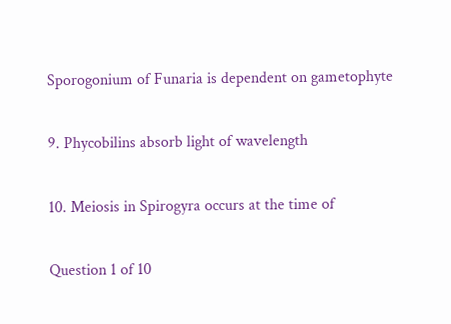Sporogonium of Funaria is dependent on gametophyte


9. Phycobilins absorb light of wavelength


10. Meiosis in Spirogyra occurs at the time of


Question 1 of 10